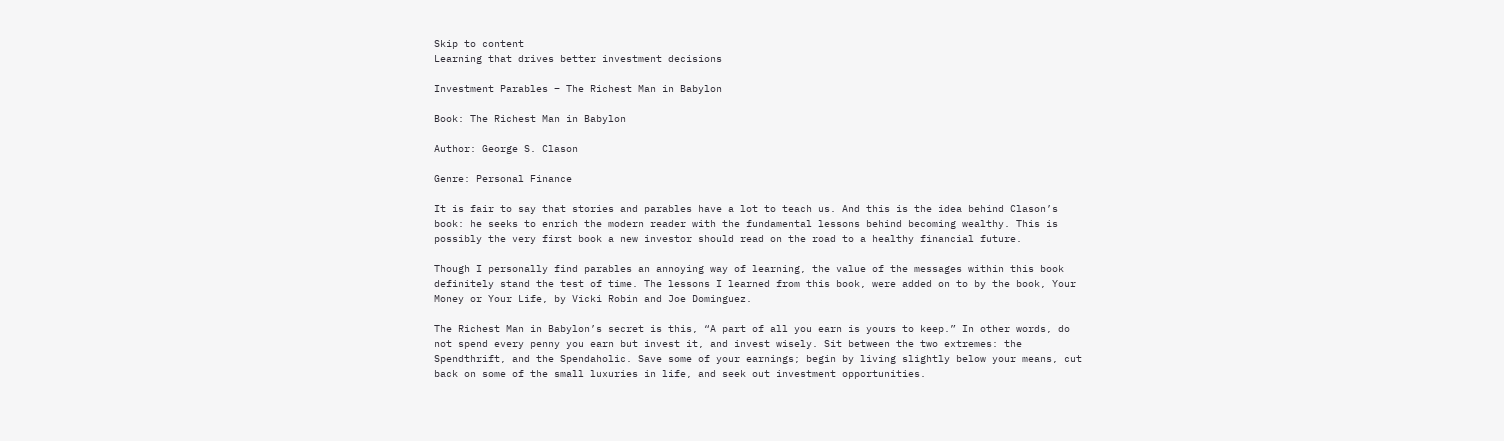Skip to content
Learning that drives better investment decisions

Investment Parables – The Richest Man in Babylon

Book: The Richest Man in Babylon

Author: George S. Clason

Genre: Personal Finance

It is fair to say that stories and parables have a lot to teach us. And this is the idea behind Clason’s book: he seeks to enrich the modern reader with the fundamental lessons behind becoming wealthy. This is possibly the very first book a new investor should read on the road to a healthy financial future.

Though I personally find parables an annoying way of learning, the value of the messages within this book definitely stand the test of time. The lessons I learned from this book, were added on to by the book, Your Money or Your Life, by Vicki Robin and Joe Dominguez.

The Richest Man in Babylon’s secret is this, “A part of all you earn is yours to keep.” In other words, do not spend every penny you earn but invest it, and invest wisely. Sit between the two extremes: the Spendthrift, and the Spendaholic. Save some of your earnings; begin by living slightly below your means, cut back on some of the small luxuries in life, and seek out investment opportunities.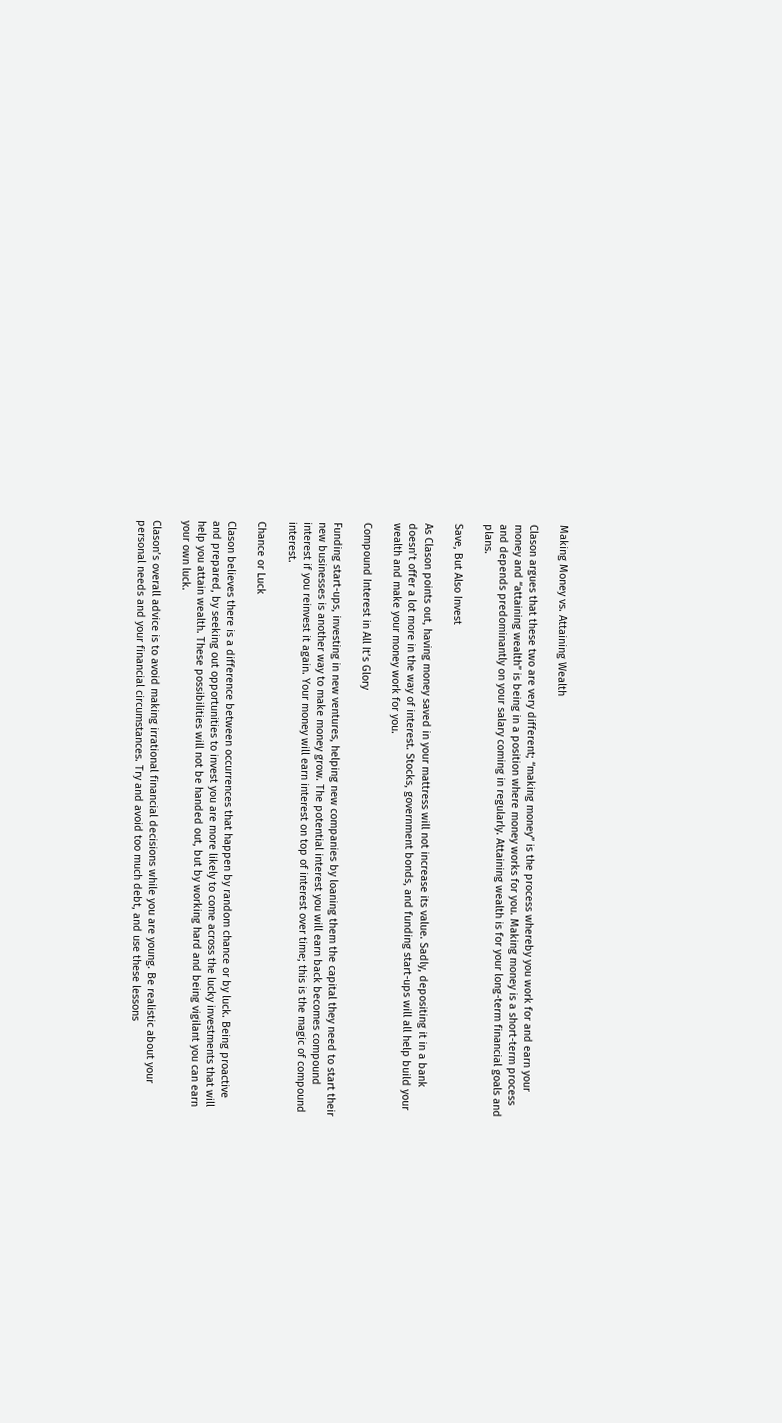Making Money vs. Attaining Wealth

Clason argues that these two are very different; “making money” is the process whereby you work for and earn your money and “attaining wealth” is being in a position where money works for you. Making money is a short-term process and depends predominantly on your salary coming in regularly. Attaining wealth is for your long-term financial goals and plans.

Save, But Also Invest

As Clason points out, having money saved in your mattress will not increase its value. Sadly, depositing it in a bank doesn’t offer a lot more in the way of interest. Stocks, government bonds, and funding start-ups will all help build your wealth and make your money work for you.

Compound Interest in All It’s Glory

Funding start-ups, investing in new ventures, helping new companies by loaning them the capital they need to start their new businesses is another way to make money grow. The potential interest you will earn back becomes compound interest if you reinvest it again. Your money will earn interest on top of interest over time; this is the magic of compound interest.

Chance or Luck

Clason believes there is a difference between occurrences that happen by random chance or by luck. Being proactive and prepared, by seeking out opportunities to invest you are more likely to come across the lucky investments that will help you attain wealth. These possibilities will not be handed out, but by working hard and being vigilant you can earn your own luck.

Clason’s overall advice is to avoid making irrational financial decisions while you are young. Be realistic about your personal needs and your financial circumstances. Try and avoid too much debt, and use these lessons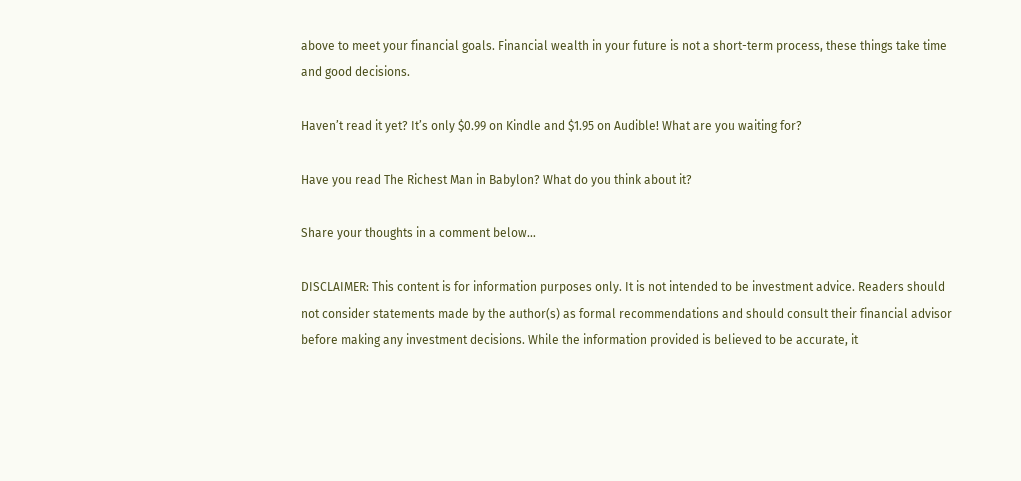above to meet your financial goals. Financial wealth in your future is not a short-term process, these things take time and good decisions.

Haven’t read it yet? It’s only $0.99 on Kindle and $1.95 on Audible! What are you waiting for?

Have you read The Richest Man in Babylon? What do you think about it?

Share your thoughts in a comment below…

DISCLAIMER: This content is for information purposes only. It is not intended to be investment advice. Readers should not consider statements made by the author(s) as formal recommendations and should consult their financial advisor before making any investment decisions. While the information provided is believed to be accurate, it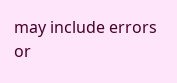may include errors or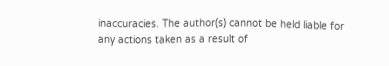inaccuracies. The author(s) cannot be held liable for any actions taken as a result of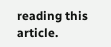reading this article.